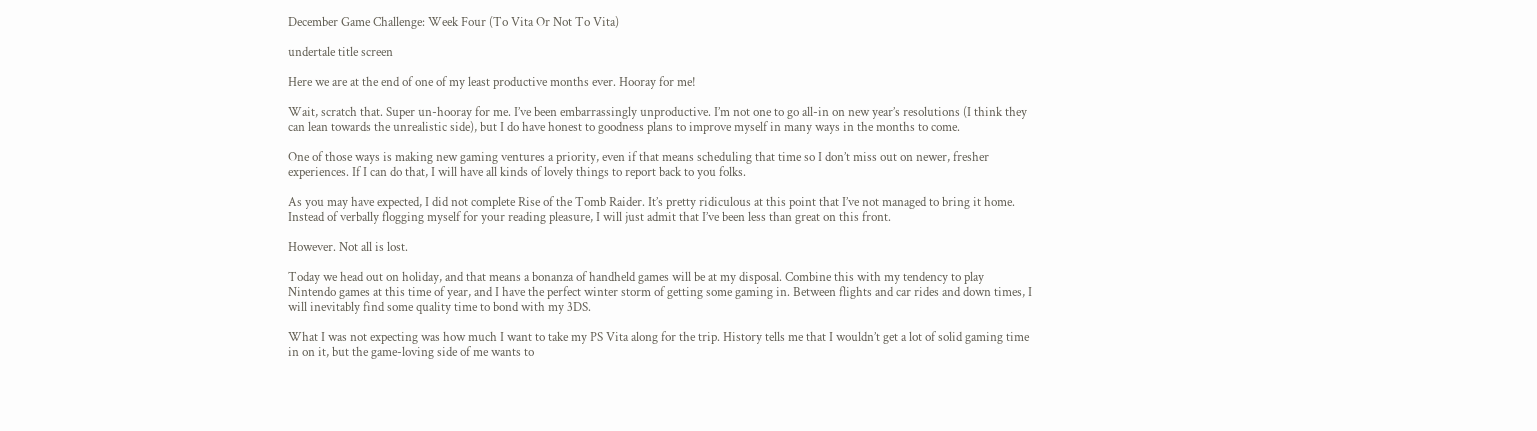December Game Challenge: Week Four (To Vita Or Not To Vita)

undertale title screen

Here we are at the end of one of my least productive months ever. Hooray for me!

Wait, scratch that. Super un-hooray for me. I’ve been embarrassingly unproductive. I’m not one to go all-in on new year’s resolutions (I think they can lean towards the unrealistic side), but I do have honest to goodness plans to improve myself in many ways in the months to come.

One of those ways is making new gaming ventures a priority, even if that means scheduling that time so I don’t miss out on newer, fresher experiences. If I can do that, I will have all kinds of lovely things to report back to you folks.

As you may have expected, I did not complete Rise of the Tomb Raider. It’s pretty ridiculous at this point that I’ve not managed to bring it home. Instead of verbally flogging myself for your reading pleasure, I will just admit that I’ve been less than great on this front.

However. Not all is lost.

Today we head out on holiday, and that means a bonanza of handheld games will be at my disposal. Combine this with my tendency to play Nintendo games at this time of year, and I have the perfect winter storm of getting some gaming in. Between flights and car rides and down times, I will inevitably find some quality time to bond with my 3DS.

What I was not expecting was how much I want to take my PS Vita along for the trip. History tells me that I wouldn’t get a lot of solid gaming time in on it, but the game-loving side of me wants to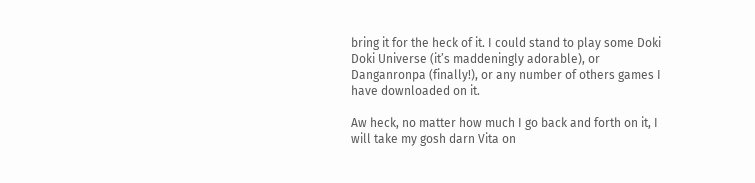bring it for the heck of it. I could stand to play some Doki Doki Universe (it’s maddeningly adorable), or Danganronpa (finally!), or any number of others games I have downloaded on it.

Aw heck, no matter how much I go back and forth on it, I will take my gosh darn Vita on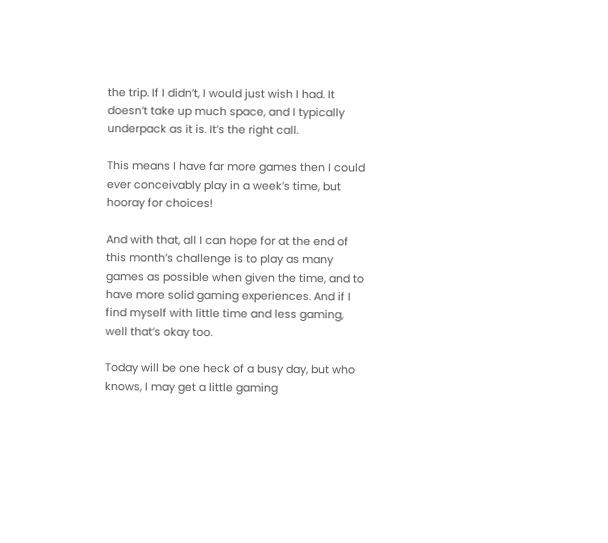the trip. If I didn’t, I would just wish I had. It doesn’t take up much space, and I typically underpack as it is. It’s the right call.

This means I have far more games then I could ever conceivably play in a week’s time, but hooray for choices!

And with that, all I can hope for at the end of this month’s challenge is to play as many games as possible when given the time, and to have more solid gaming experiences. And if I find myself with little time and less gaming, well that’s okay too.

Today will be one heck of a busy day, but who knows, I may get a little gaming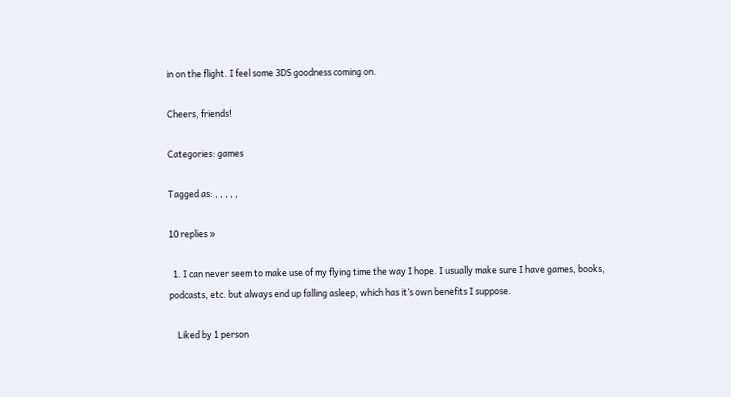in on the flight. I feel some 3DS goodness coming on.

Cheers, friends!

Categories: games

Tagged as: , , , , ,

10 replies »

  1. I can never seem to make use of my flying time the way I hope. I usually make sure I have games, books, podcasts, etc. but always end up falling asleep, which has it’s own benefits I suppose.

    Liked by 1 person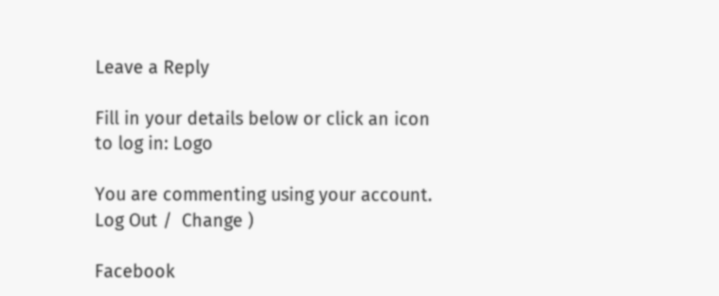Leave a Reply

Fill in your details below or click an icon to log in: Logo

You are commenting using your account. Log Out /  Change )

Facebook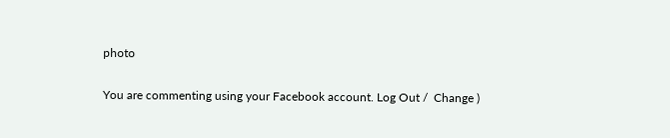photo

You are commenting using your Facebook account. Log Out /  Change )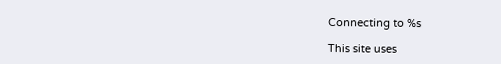Connecting to %s

This site uses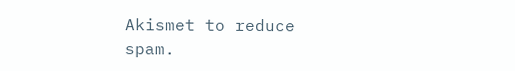Akismet to reduce spam.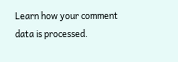Learn how your comment data is processed.